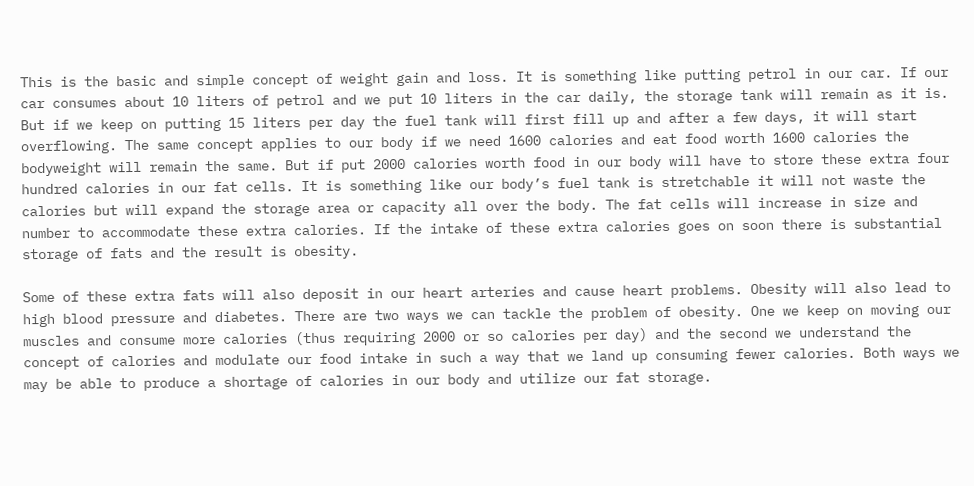This is the basic and simple concept of weight gain and loss. It is something like putting petrol in our car. If our car consumes about 10 liters of petrol and we put 10 liters in the car daily, the storage tank will remain as it is. But if we keep on putting 15 liters per day the fuel tank will first fill up and after a few days, it will start overflowing. The same concept applies to our body if we need 1600 calories and eat food worth 1600 calories the bodyweight will remain the same. But if put 2000 calories worth food in our body will have to store these extra four hundred calories in our fat cells. It is something like our body’s fuel tank is stretchable it will not waste the calories but will expand the storage area or capacity all over the body. The fat cells will increase in size and number to accommodate these extra calories. If the intake of these extra calories goes on soon there is substantial storage of fats and the result is obesity.

Some of these extra fats will also deposit in our heart arteries and cause heart problems. Obesity will also lead to high blood pressure and diabetes. There are two ways we can tackle the problem of obesity. One we keep on moving our muscles and consume more calories (thus requiring 2000 or so calories per day) and the second we understand the concept of calories and modulate our food intake in such a way that we land up consuming fewer calories. Both ways we may be able to produce a shortage of calories in our body and utilize our fat storage.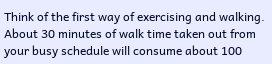Think of the first way of exercising and walking. About 30 minutes of walk time taken out from your busy schedule will consume about 100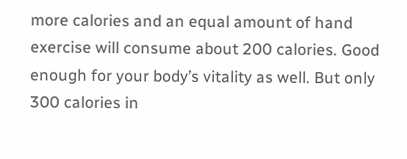more calories and an equal amount of hand exercise will consume about 200 calories. Good enough for your body’s vitality as well. But only 300 calories in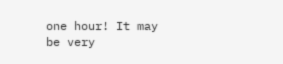one hour! It may be very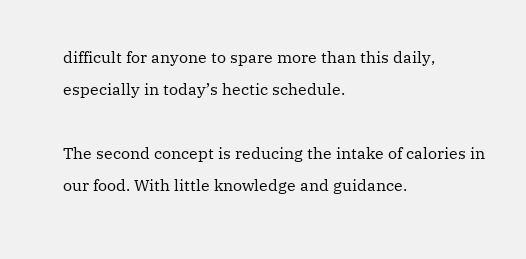difficult for anyone to spare more than this daily, especially in today’s hectic schedule.

The second concept is reducing the intake of calories in our food. With little knowledge and guidance.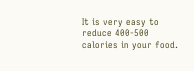It is very easy to reduce 400-500 calories in your food.